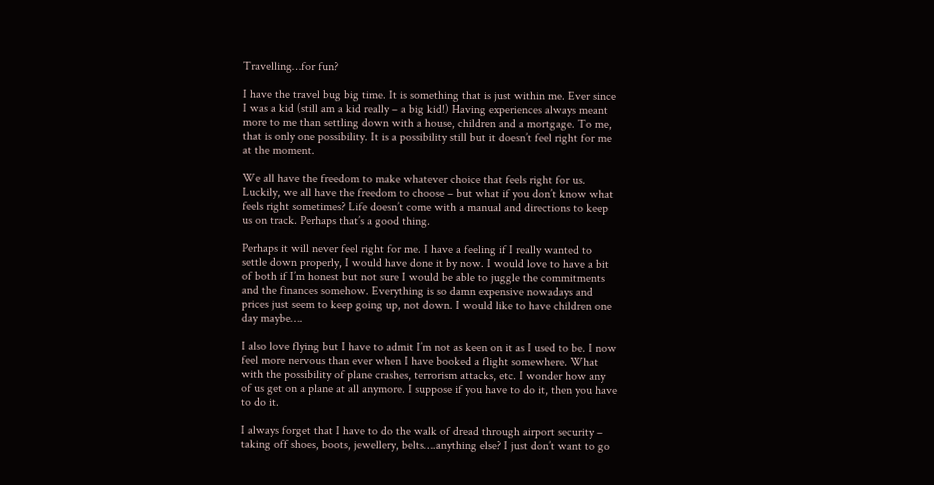Travelling…for fun?

I have the travel bug big time. It is something that is just within me. Ever since I was a kid (still am a kid really – a big kid!) Having experiences always meant more to me than settling down with a house, children and a mortgage. To me, that is only one possibility. It is a possibility still but it doesn’t feel right for me at the moment.

We all have the freedom to make whatever choice that feels right for us. Luckily, we all have the freedom to choose – but what if you don’t know what feels right sometimes? Life doesn’t come with a manual and directions to keep us on track. Perhaps that’s a good thing.

Perhaps it will never feel right for me. I have a feeling if I really wanted to settle down properly, I would have done it by now. I would love to have a bit of both if I’m honest but not sure I would be able to juggle the commitments and the finances somehow. Everything is so damn expensive nowadays and prices just seem to keep going up, not down. I would like to have children one day maybe….

I also love flying but I have to admit I’m not as keen on it as I used to be. I now feel more nervous than ever when I have booked a flight somewhere. What with the possibility of plane crashes, terrorism attacks, etc. I wonder how any of us get on a plane at all anymore. I suppose if you have to do it, then you have to do it.

I always forget that I have to do the walk of dread through airport security – taking off shoes, boots, jewellery, belts….anything else? I just don’t want to go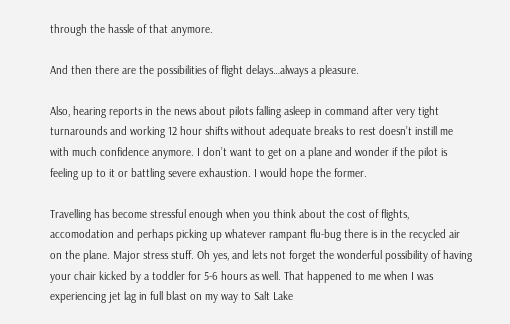through the hassle of that anymore.

And then there are the possibilities of flight delays…always a pleasure.

Also, hearing reports in the news about pilots falling asleep in command after very tight turnarounds and working 12 hour shifts without adequate breaks to rest doesn’t instill me with much confidence anymore. I don’t want to get on a plane and wonder if the pilot is feeling up to it or battling severe exhaustion. I would hope the former.

Travelling has become stressful enough when you think about the cost of flights, accomodation and perhaps picking up whatever rampant flu-bug there is in the recycled air on the plane. Major stress stuff. Oh yes, and lets not forget the wonderful possibility of having your chair kicked by a toddler for 5-6 hours as well. That happened to me when I was experiencing jet lag in full blast on my way to Salt Lake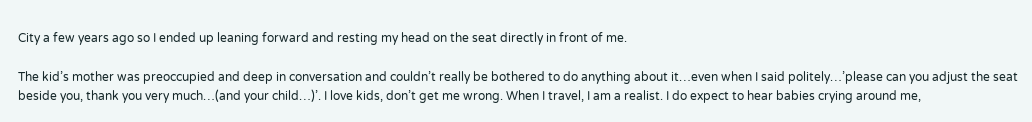City a few years ago so I ended up leaning forward and resting my head on the seat directly in front of me.

The kid’s mother was preoccupied and deep in conversation and couldn’t really be bothered to do anything about it…even when I said politely…’please can you adjust the seat beside you, thank you very much…(and your child…)’. I love kids, don’t get me wrong. When I travel, I am a realist. I do expect to hear babies crying around me,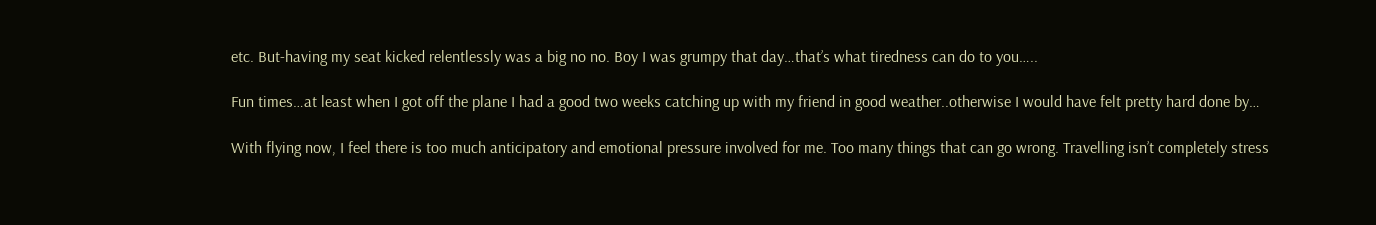etc. But-having my seat kicked relentlessly was a big no no. Boy I was grumpy that day…that’s what tiredness can do to you…..

Fun times…at least when I got off the plane I had a good two weeks catching up with my friend in good weather..otherwise I would have felt pretty hard done by…

With flying now, I feel there is too much anticipatory and emotional pressure involved for me. Too many things that can go wrong. Travelling isn’t completely stress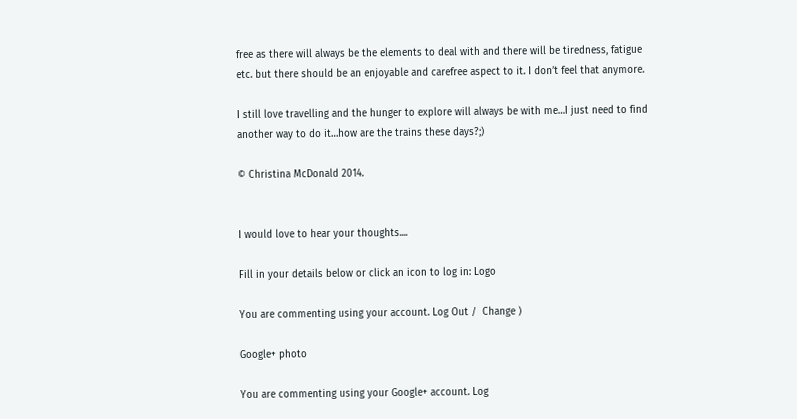free as there will always be the elements to deal with and there will be tiredness, fatigue etc. but there should be an enjoyable and carefree aspect to it. I don’t feel that anymore.

I still love travelling and the hunger to explore will always be with me…I just need to find another way to do it…how are the trains these days?;)

© Christina McDonald 2014.


I would love to hear your thoughts....

Fill in your details below or click an icon to log in: Logo

You are commenting using your account. Log Out /  Change )

Google+ photo

You are commenting using your Google+ account. Log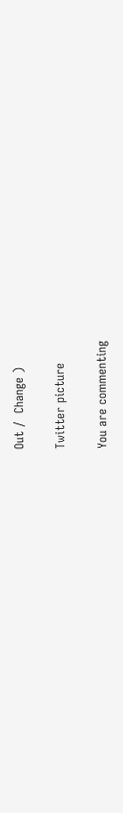Out /  Change )

Twitter picture

You are commenting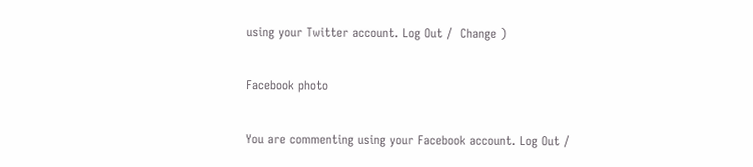using your Twitter account. Log Out /  Change )

Facebook photo

You are commenting using your Facebook account. Log Out /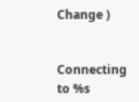Change )


Connecting to %s